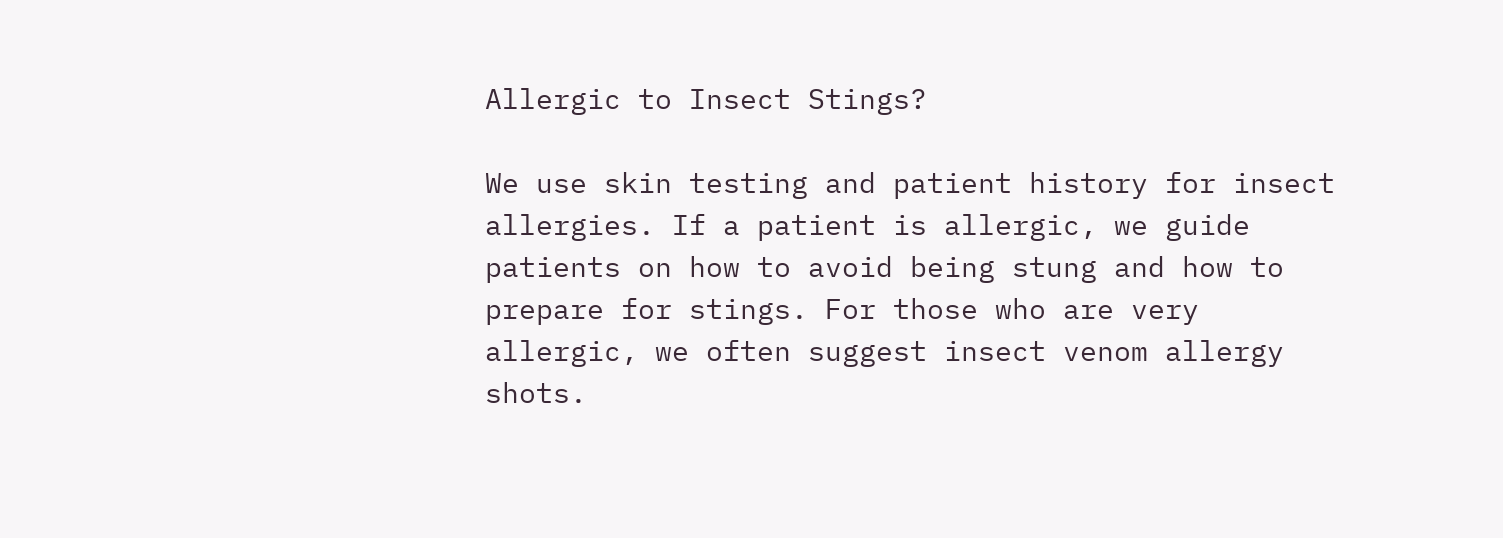Allergic to Insect Stings?

We use skin testing and patient history for insect allergies. If a patient is allergic, we guide patients on how to avoid being stung and how to prepare for stings. For those who are very allergic, we often suggest insect venom allergy shots.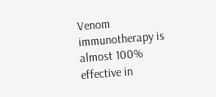Venom immunotherapy is almost 100% effective in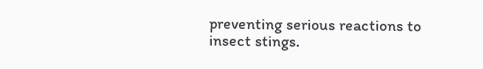preventing serious reactions to insect stings.